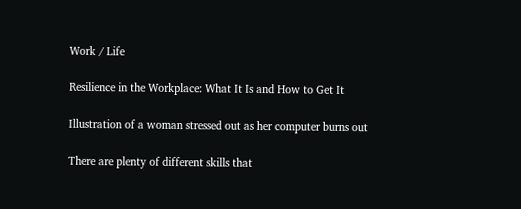Work / Life

Resilience in the Workplace: What It Is and How to Get It

Illustration of a woman stressed out as her computer burns out

There are plenty of different skills that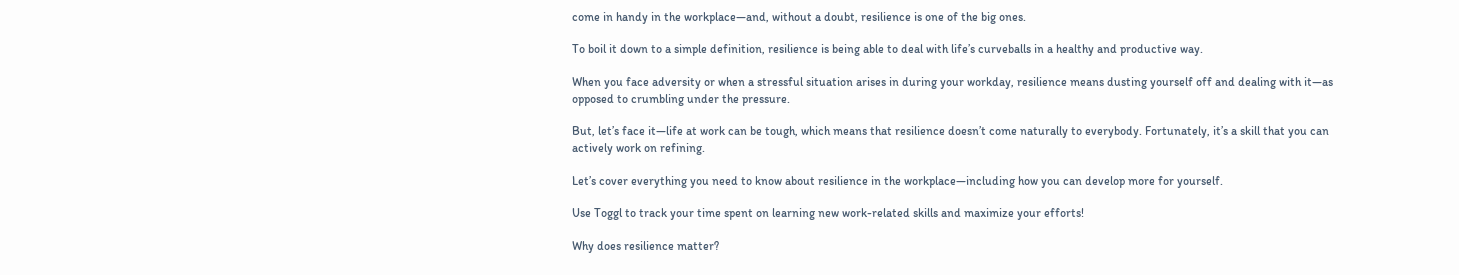come in handy in the workplace—and, without a doubt, resilience is one of the big ones.

To boil it down to a simple definition, resilience is being able to deal with life’s curveballs in a healthy and productive way.

When you face adversity or when a stressful situation arises in during your workday, resilience means dusting yourself off and dealing with it—as opposed to crumbling under the pressure.

But, let’s face it—life at work can be tough, which means that resilience doesn’t come naturally to everybody. Fortunately, it’s a skill that you can actively work on refining.

Let’s cover everything you need to know about resilience in the workplace—including how you can develop more for yourself.

Use Toggl to track your time spent on learning new work-related skills and maximize your efforts!

Why does resilience matter?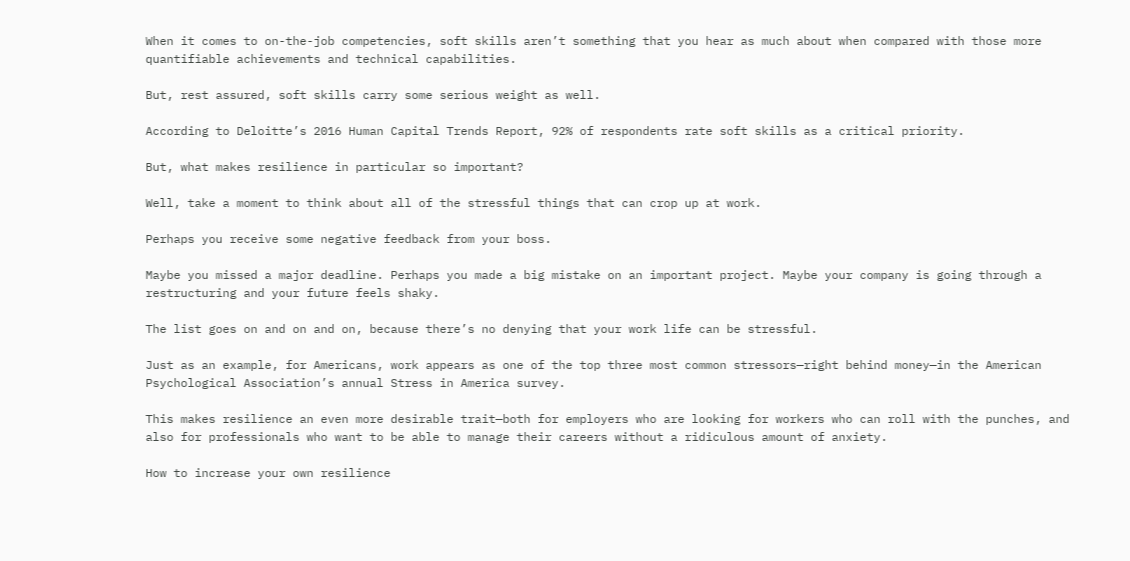When it comes to on-the-job competencies, soft skills aren’t something that you hear as much about when compared with those more quantifiable achievements and technical capabilities.

But, rest assured, soft skills carry some serious weight as well.

According to Deloitte’s 2016 Human Capital Trends Report, 92% of respondents rate soft skills as a critical priority.

But, what makes resilience in particular so important?

Well, take a moment to think about all of the stressful things that can crop up at work.

Perhaps you receive some negative feedback from your boss.

Maybe you missed a major deadline. Perhaps you made a big mistake on an important project. Maybe your company is going through a restructuring and your future feels shaky.

The list goes on and on and on, because there’s no denying that your work life can be stressful.

Just as an example, for Americans, work appears as one of the top three most common stressors—right behind money—in the American Psychological Association’s annual Stress in America survey.

This makes resilience an even more desirable trait—both for employers who are looking for workers who can roll with the punches, and also for professionals who want to be able to manage their careers without a ridiculous amount of anxiety.

How to increase your own resilience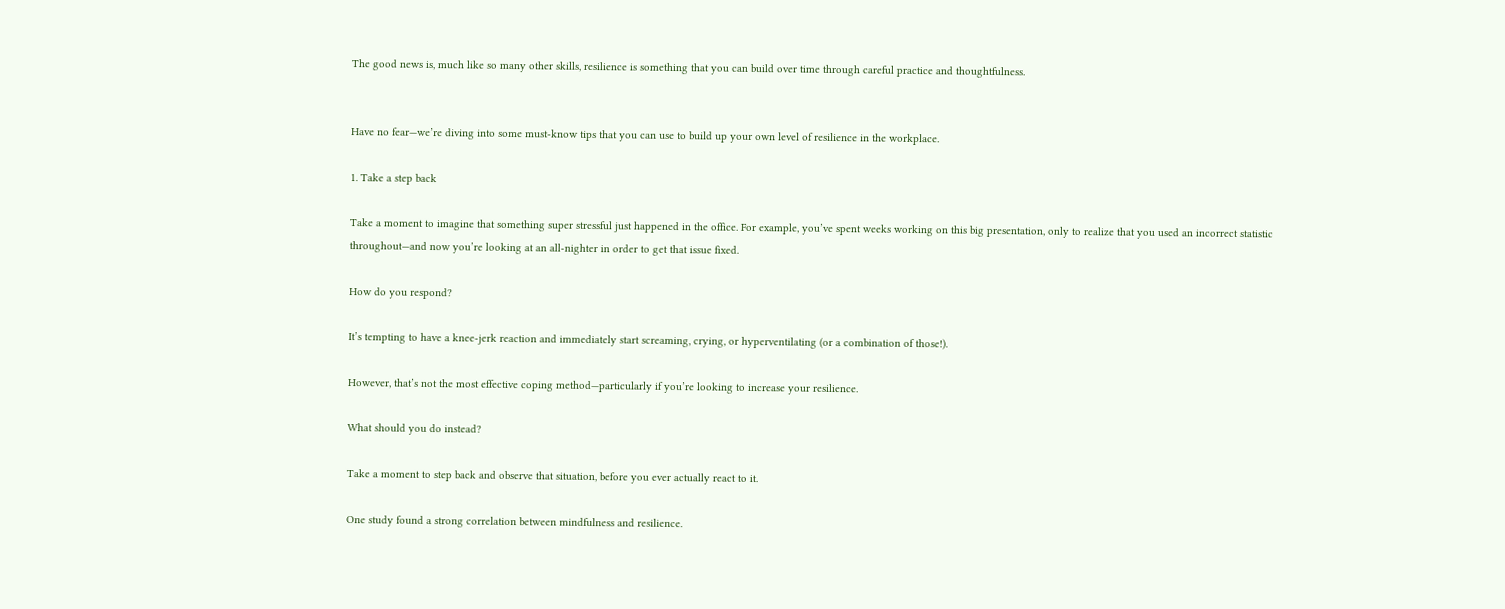The good news is, much like so many other skills, resilience is something that you can build over time through careful practice and thoughtfulness.


Have no fear—we’re diving into some must-know tips that you can use to build up your own level of resilience in the workplace.

1. Take a step back

Take a moment to imagine that something super stressful just happened in the office. For example, you’ve spent weeks working on this big presentation, only to realize that you used an incorrect statistic throughout—and now you’re looking at an all-nighter in order to get that issue fixed.

How do you respond?

It’s tempting to have a knee-jerk reaction and immediately start screaming, crying, or hyperventilating (or a combination of those!).

However, that’s not the most effective coping method—particularly if you’re looking to increase your resilience.

What should you do instead?

Take a moment to step back and observe that situation, before you ever actually react to it.

One study found a strong correlation between mindfulness and resilience.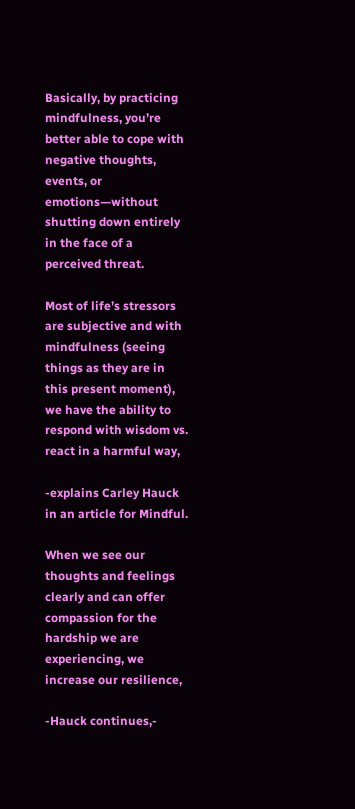Basically, by practicing mindfulness, you’re better able to cope with negative thoughts, events, or emotions—without shutting down entirely in the face of a perceived threat.

Most of life’s stressors are subjective and with mindfulness (seeing things as they are in this present moment), we have the ability to respond with wisdom vs. react in a harmful way,

-explains Carley Hauck in an article for Mindful.

When we see our thoughts and feelings clearly and can offer compassion for the hardship we are experiencing, we increase our resilience,

-Hauck continues,-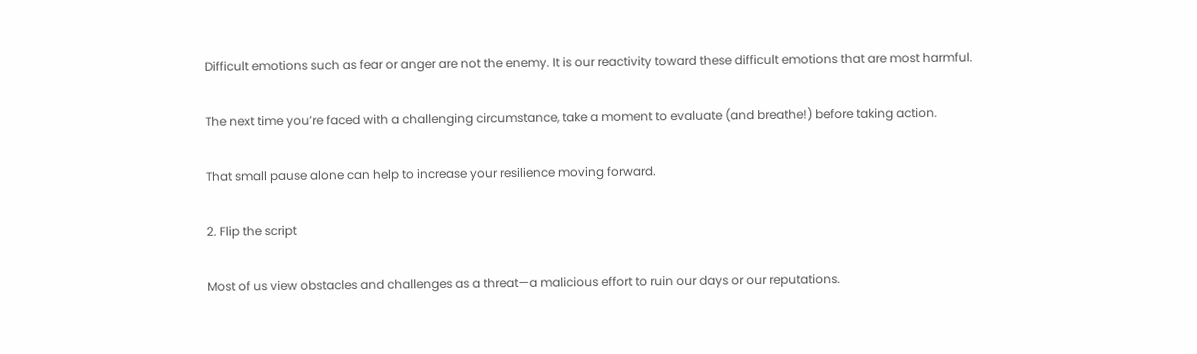Difficult emotions such as fear or anger are not the enemy. It is our reactivity toward these difficult emotions that are most harmful.

The next time you’re faced with a challenging circumstance, take a moment to evaluate (and breathe!) before taking action.

That small pause alone can help to increase your resilience moving forward.

2. Flip the script

Most of us view obstacles and challenges as a threat—a malicious effort to ruin our days or our reputations.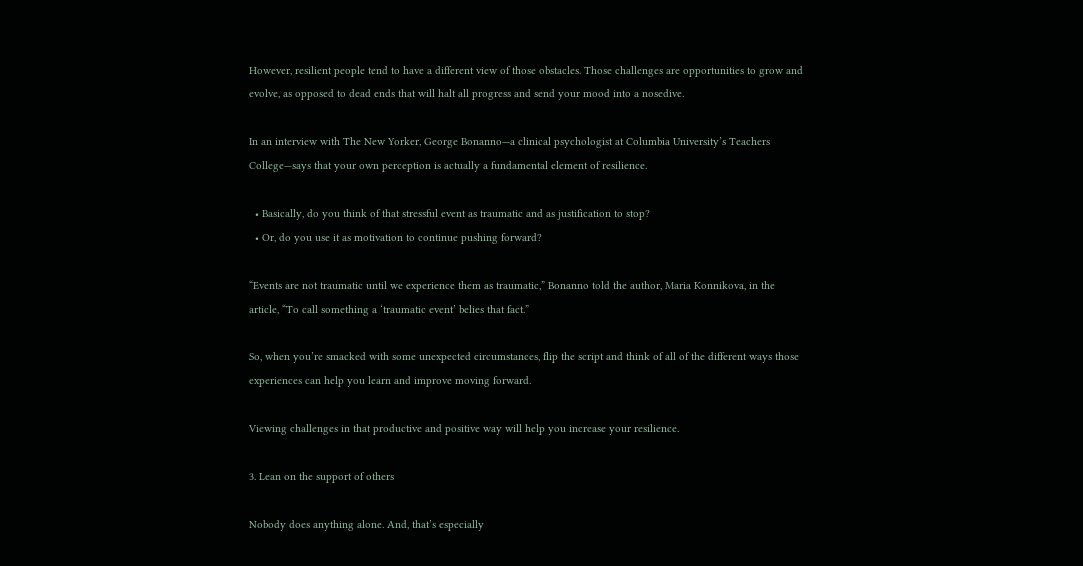However, resilient people tend to have a different view of those obstacles. Those challenges are opportunities to grow and evolve, as opposed to dead ends that will halt all progress and send your mood into a nosedive.

In an interview with The New Yorker, George Bonanno—a clinical psychologist at Columbia University’s Teachers College—says that your own perception is actually a fundamental element of resilience.

  • Basically, do you think of that stressful event as traumatic and as justification to stop?
  • Or, do you use it as motivation to continue pushing forward?

“Events are not traumatic until we experience them as traumatic,” Bonanno told the author, Maria Konnikova, in the article, “To call something a ‘traumatic event’ belies that fact.”

So, when you’re smacked with some unexpected circumstances, flip the script and think of all of the different ways those experiences can help you learn and improve moving forward.

Viewing challenges in that productive and positive way will help you increase your resilience.

3. Lean on the support of others

Nobody does anything alone. And, that’s especially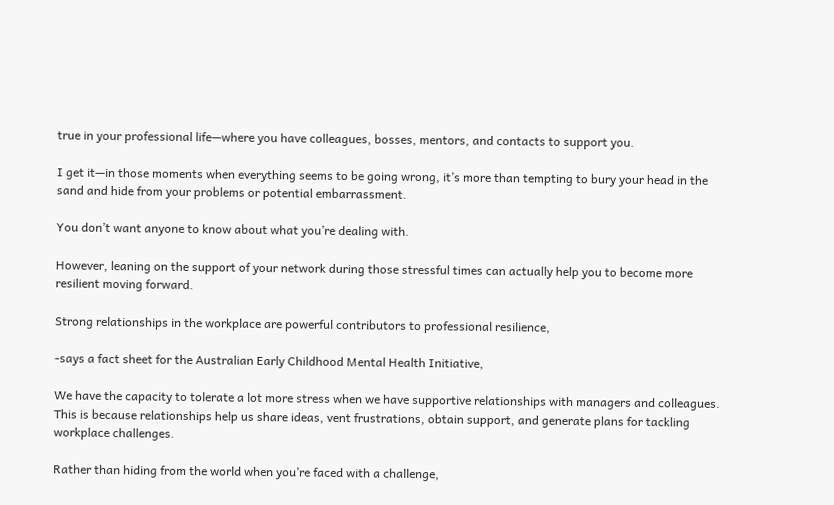true in your professional life—where you have colleagues, bosses, mentors, and contacts to support you.

I get it—in those moments when everything seems to be going wrong, it’s more than tempting to bury your head in the sand and hide from your problems or potential embarrassment.

You don’t want anyone to know about what you’re dealing with.

However, leaning on the support of your network during those stressful times can actually help you to become more resilient moving forward.

Strong relationships in the workplace are powerful contributors to professional resilience,

-says a fact sheet for the Australian Early Childhood Mental Health Initiative,

We have the capacity to tolerate a lot more stress when we have supportive relationships with managers and colleagues. This is because relationships help us share ideas, vent frustrations, obtain support, and generate plans for tackling workplace challenges.

Rather than hiding from the world when you’re faced with a challenge,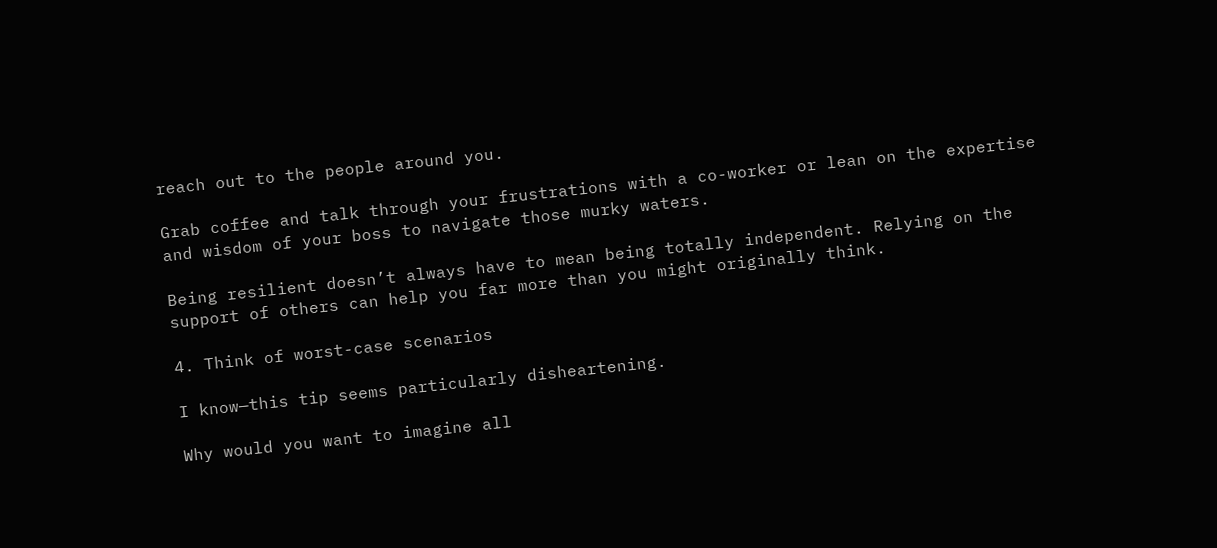reach out to the people around you.

Grab coffee and talk through your frustrations with a co-worker or lean on the expertise and wisdom of your boss to navigate those murky waters.

Being resilient doesn’t always have to mean being totally independent. Relying on the support of others can help you far more than you might originally think.

4. Think of worst-case scenarios

I know—this tip seems particularly disheartening.

Why would you want to imagine all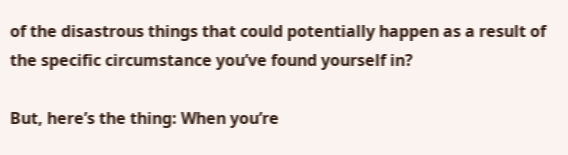of the disastrous things that could potentially happen as a result of the specific circumstance you’ve found yourself in?

But, here’s the thing: When you’re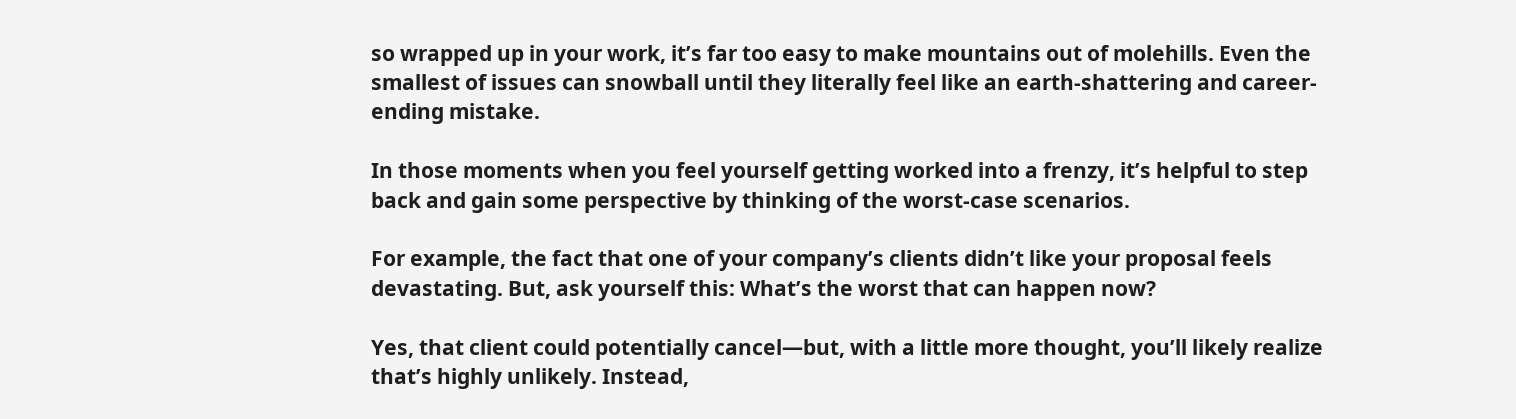so wrapped up in your work, it’s far too easy to make mountains out of molehills. Even the smallest of issues can snowball until they literally feel like an earth-shattering and career-ending mistake.

In those moments when you feel yourself getting worked into a frenzy, it’s helpful to step back and gain some perspective by thinking of the worst-case scenarios.

For example, the fact that one of your company’s clients didn’t like your proposal feels devastating. But, ask yourself this: What’s the worst that can happen now?

Yes, that client could potentially cancel—but, with a little more thought, you’ll likely realize that’s highly unlikely. Instead,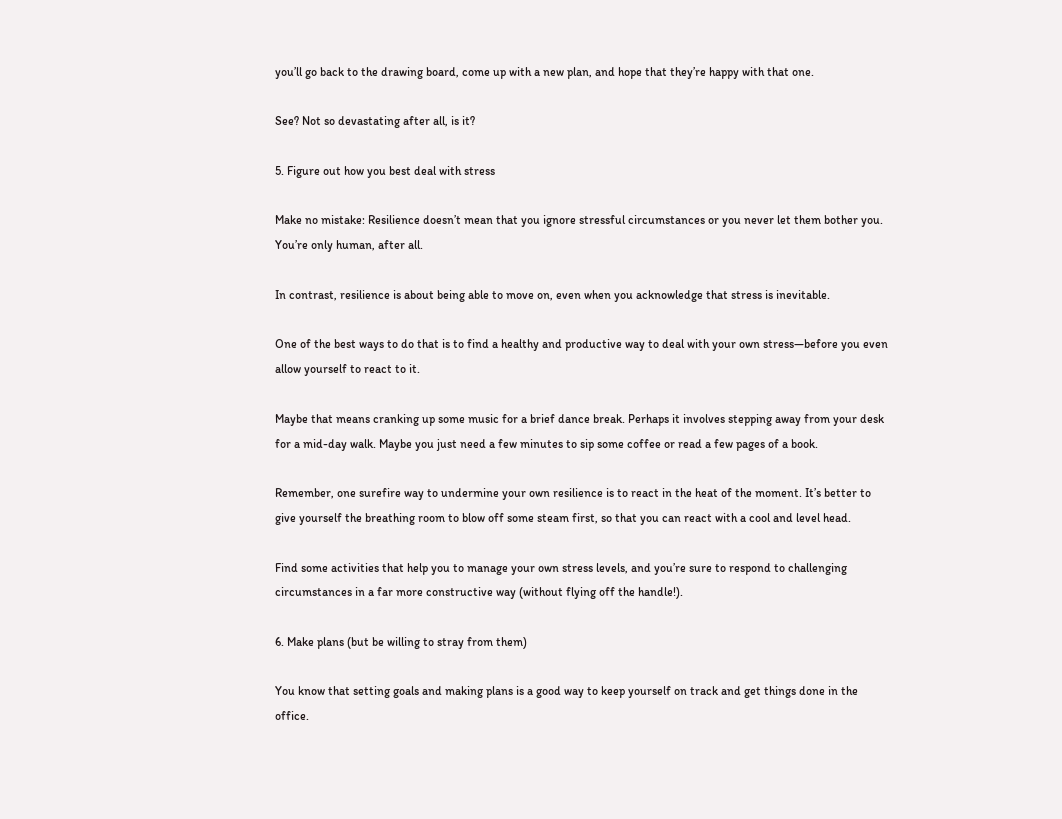you’ll go back to the drawing board, come up with a new plan, and hope that they’re happy with that one.

See? Not so devastating after all, is it?

5. Figure out how you best deal with stress

Make no mistake: Resilience doesn’t mean that you ignore stressful circumstances or you never let them bother you. You’re only human, after all.

In contrast, resilience is about being able to move on, even when you acknowledge that stress is inevitable.

One of the best ways to do that is to find a healthy and productive way to deal with your own stress—before you even allow yourself to react to it.

Maybe that means cranking up some music for a brief dance break. Perhaps it involves stepping away from your desk for a mid-day walk. Maybe you just need a few minutes to sip some coffee or read a few pages of a book.

Remember, one surefire way to undermine your own resilience is to react in the heat of the moment. It’s better to give yourself the breathing room to blow off some steam first, so that you can react with a cool and level head.

Find some activities that help you to manage your own stress levels, and you’re sure to respond to challenging circumstances in a far more constructive way (without flying off the handle!).

6. Make plans (but be willing to stray from them)

You know that setting goals and making plans is a good way to keep yourself on track and get things done in the office.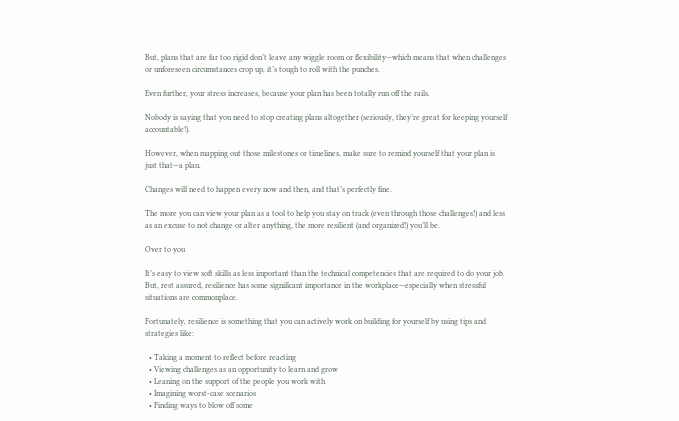But, plans that are far too rigid don’t leave any wiggle room or flexibility—which means that when challenges or unforeseen circumstances crop up, it’s tough to roll with the punches.

Even further, your stress increases, because your plan has been totally run off the rails.

Nobody is saying that you need to stop creating plans altogether (seriously, they’re great for keeping yourself accountable!).

However, when mapping out those milestones or timelines, make sure to remind yourself that your plan is just that—a plan.

Changes will need to happen every now and then, and that’s perfectly fine.

The more you can view your plan as a tool to help you stay on track (even through those challenges!) and less as an excuse to not change or alter anything, the more resilient (and organized!) you’ll be.

Over to you

It’s easy to view soft skills as less important than the technical competencies that are required to do your job. But, rest assured, resilience has some significant importance in the workplace—especially when stressful situations are commonplace.

Fortunately, resilience is something that you can actively work on building for yourself by using tips and strategies like:

  • Taking a moment to reflect before reacting
  • Viewing challenges as an opportunity to learn and grow
  • Leaning on the support of the people you work with
  • Imagining worst-case scenarios
  • Finding ways to blow off some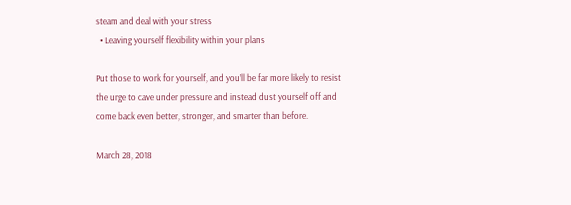steam and deal with your stress
  • Leaving yourself flexibility within your plans

Put those to work for yourself, and you’ll be far more likely to resist the urge to cave under pressure and instead dust yourself off and come back even better, stronger, and smarter than before.

March 28, 2018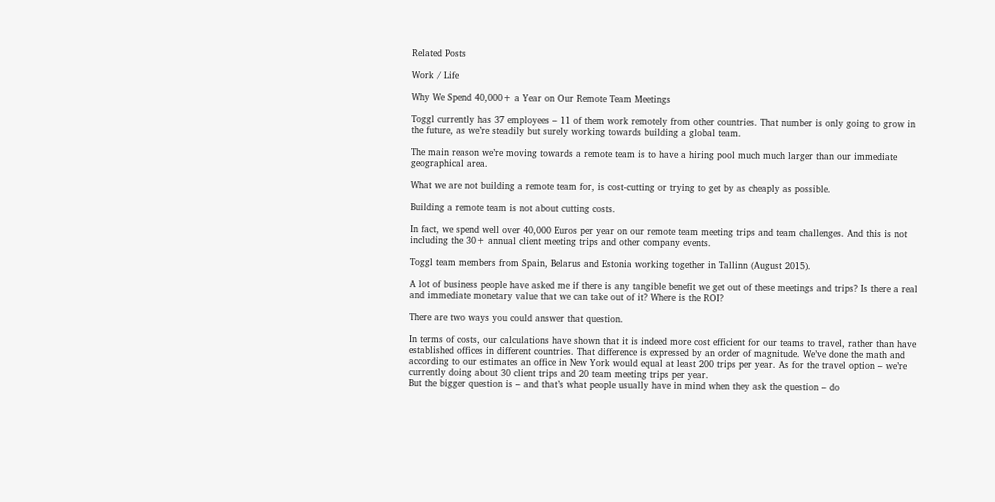Related Posts

Work / Life

Why We Spend 40,000+ a Year on Our Remote Team Meetings

Toggl currently has 37 employees – 11 of them work remotely from other countries. That number is only going to grow in the future, as we’re steadily but surely working towards building a global team.

The main reason we’re moving towards a remote team is to have a hiring pool much much larger than our immediate geographical area.

What we are not building a remote team for, is cost-cutting or trying to get by as cheaply as possible.

Building a remote team is not about cutting costs.

In fact, we spend well over 40,000 Euros per year on our remote team meeting trips and team challenges. And this is not including the 30+ annual client meeting trips and other company events.

Toggl team members from Spain, Belarus and Estonia working together in Tallinn (August 2015).

A lot of business people have asked me if there is any tangible benefit we get out of these meetings and trips? Is there a real and immediate monetary value that we can take out of it? Where is the ROI?

There are two ways you could answer that question.

In terms of costs, our calculations have shown that it is indeed more cost efficient for our teams to travel, rather than have established offices in different countries. That difference is expressed by an order of magnitude. We’ve done the math and according to our estimates an office in New York would equal at least 200 trips per year. As for the travel option – we’re currently doing about 30 client trips and 20 team meeting trips per year.
But the bigger question is – and that’s what people usually have in mind when they ask the question – do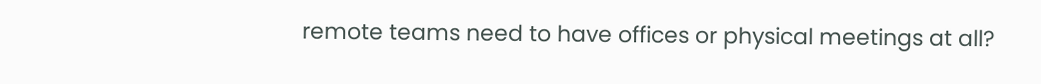remote teams need to have offices or physical meetings at all?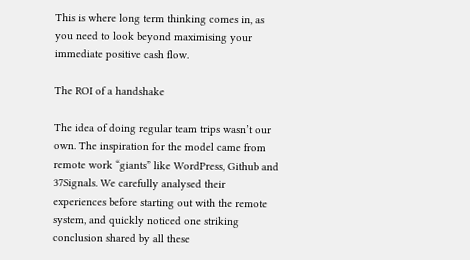This is where long term thinking comes in, as you need to look beyond maximising your immediate positive cash flow.

The ROI of a handshake

The idea of doing regular team trips wasn’t our own. The inspiration for the model came from remote work “giants” like WordPress, Github and 37Signals. We carefully analysed their experiences before starting out with the remote system, and quickly noticed one striking conclusion shared by all these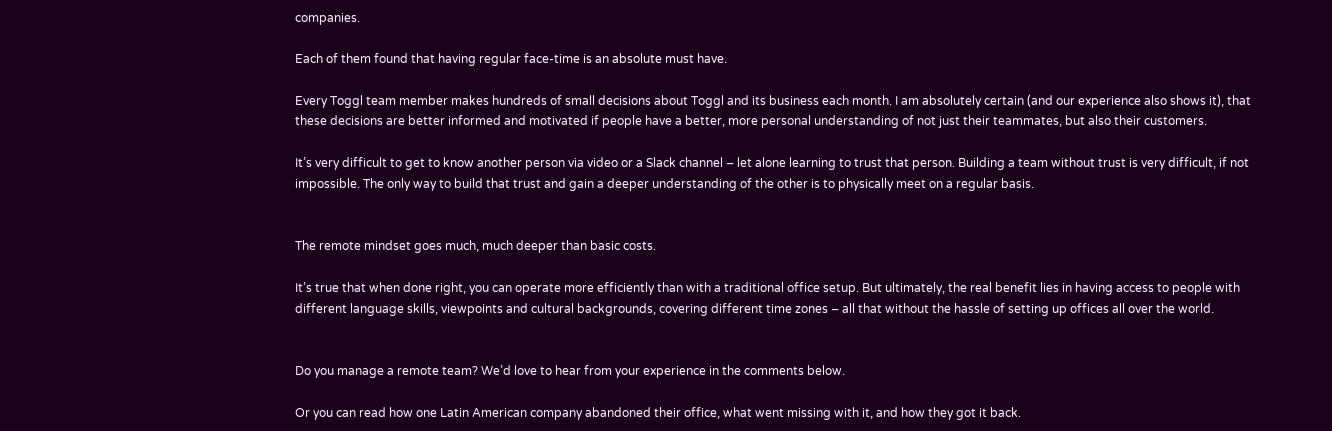companies.

Each of them found that having regular face-time is an absolute must have.

Every Toggl team member makes hundreds of small decisions about Toggl and its business each month. I am absolutely certain (and our experience also shows it), that these decisions are better informed and motivated if people have a better, more personal understanding of not just their teammates, but also their customers.

It’s very difficult to get to know another person via video or a Slack channel – let alone learning to trust that person. Building a team without trust is very difficult, if not impossible. The only way to build that trust and gain a deeper understanding of the other is to physically meet on a regular basis.


The remote mindset goes much, much deeper than basic costs.

It’s true that when done right, you can operate more efficiently than with a traditional office setup. But ultimately, the real benefit lies in having access to people with different language skills, viewpoints and cultural backgrounds, covering different time zones – all that without the hassle of setting up offices all over the world.


Do you manage a remote team? We’d love to hear from your experience in the comments below.

Or you can read how one Latin American company abandoned their office, what went missing with it, and how they got it back.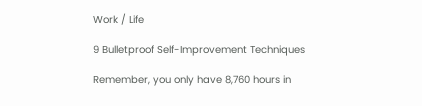Work / Life

9 Bulletproof Self-Improvement Techniques

Remember, you only have 8,760 hours in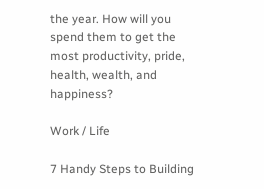the year. How will you spend them to get the most productivity, pride, health, wealth, and happiness?

Work / Life

7 Handy Steps to Building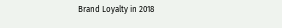Brand Loyalty in 2018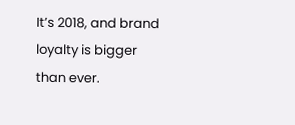It’s 2018, and brand loyalty is bigger than ever.